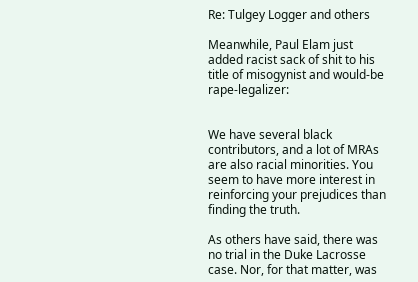Re: Tulgey Logger and others

Meanwhile, Paul Elam just added racist sack of shit to his title of misogynist and would-be rape-legalizer:


We have several black contributors, and a lot of MRAs are also racial minorities. You seem to have more interest in reinforcing your prejudices than finding the truth.

As others have said, there was no trial in the Duke Lacrosse case. Nor, for that matter, was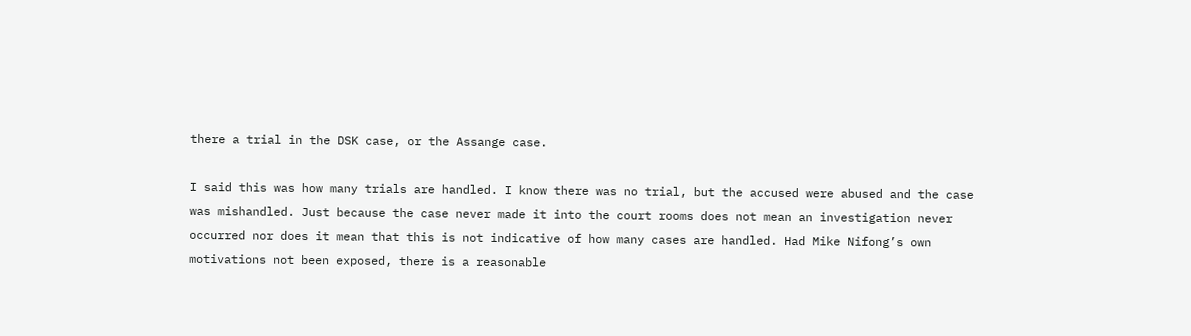there a trial in the DSK case, or the Assange case.

I said this was how many trials are handled. I know there was no trial, but the accused were abused and the case was mishandled. Just because the case never made it into the court rooms does not mean an investigation never occurred nor does it mean that this is not indicative of how many cases are handled. Had Mike Nifong’s own motivations not been exposed, there is a reasonable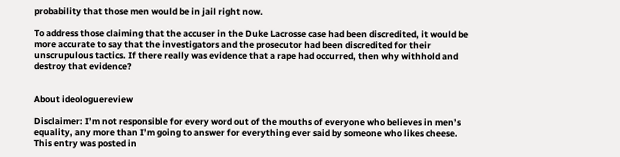probability that those men would be in jail right now.

To address those claiming that the accuser in the Duke Lacrosse case had been discredited, it would be more accurate to say that the investigators and the prosecutor had been discredited for their unscrupulous tactics. If there really was evidence that a rape had occurred, then why withhold and destroy that evidence?


About ideologuereview

Disclaimer: I’m not responsible for every word out of the mouths of everyone who believes in men’s equality, any more than I’m going to answer for everything ever said by someone who likes cheese.
This entry was posted in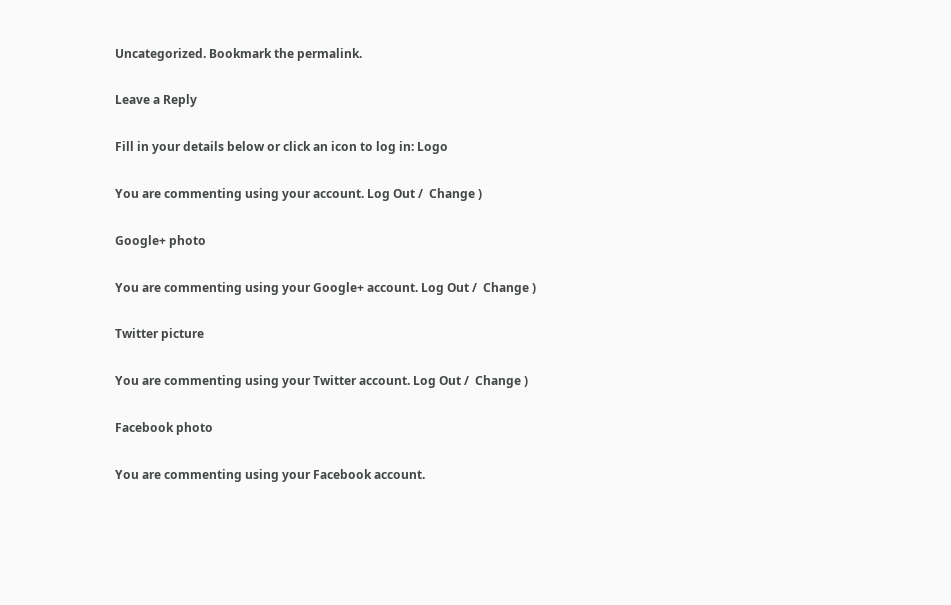Uncategorized. Bookmark the permalink.

Leave a Reply

Fill in your details below or click an icon to log in: Logo

You are commenting using your account. Log Out /  Change )

Google+ photo

You are commenting using your Google+ account. Log Out /  Change )

Twitter picture

You are commenting using your Twitter account. Log Out /  Change )

Facebook photo

You are commenting using your Facebook account.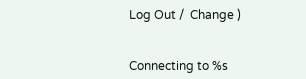Log Out /  Change )


Connecting to %s